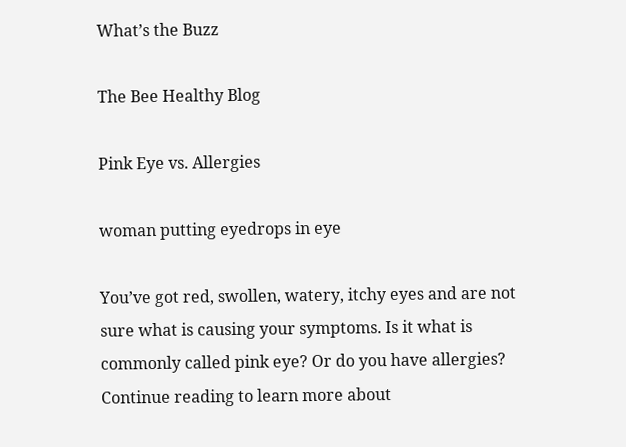What’s the Buzz

The Bee Healthy Blog

Pink Eye vs. Allergies

woman putting eyedrops in eye

You’ve got red, swollen, watery, itchy eyes and are not sure what is causing your symptoms. Is it what is commonly called pink eye? Or do you have allergies? Continue reading to learn more about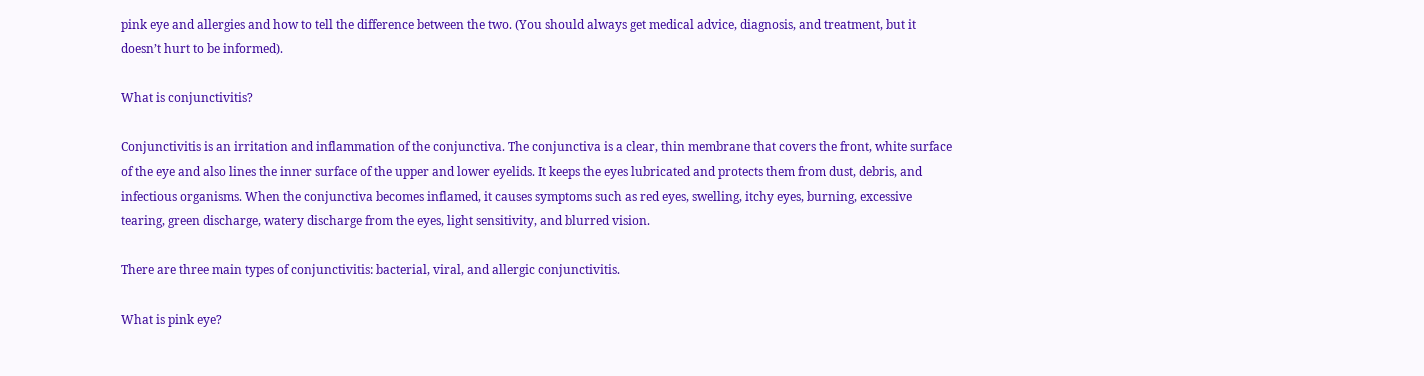pink eye and allergies and how to tell the difference between the two. (You should always get medical advice, diagnosis, and treatment, but it doesn’t hurt to be informed).

What is conjunctivitis?

Conjunctivitis is an irritation and inflammation of the conjunctiva. The conjunctiva is a clear, thin membrane that covers the front, white surface of the eye and also lines the inner surface of the upper and lower eyelids. It keeps the eyes lubricated and protects them from dust, debris, and infectious organisms. When the conjunctiva becomes inflamed, it causes symptoms such as red eyes, swelling, itchy eyes, burning, excessive tearing, green discharge, watery discharge from the eyes, light sensitivity, and blurred vision.

There are three main types of conjunctivitis: bacterial, viral, and allergic conjunctivitis.

What is pink eye?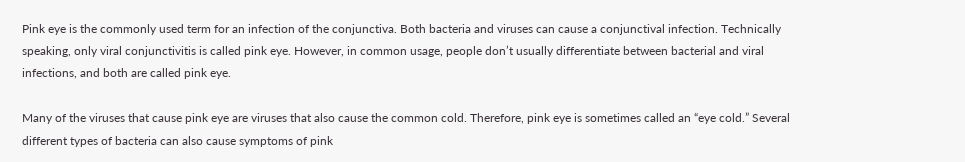Pink eye is the commonly used term for an infection of the conjunctiva. Both bacteria and viruses can cause a conjunctival infection. Technically speaking, only viral conjunctivitis is called pink eye. However, in common usage, people don’t usually differentiate between bacterial and viral infections, and both are called pink eye.

Many of the viruses that cause pink eye are viruses that also cause the common cold. Therefore, pink eye is sometimes called an “eye cold.” Several different types of bacteria can also cause symptoms of pink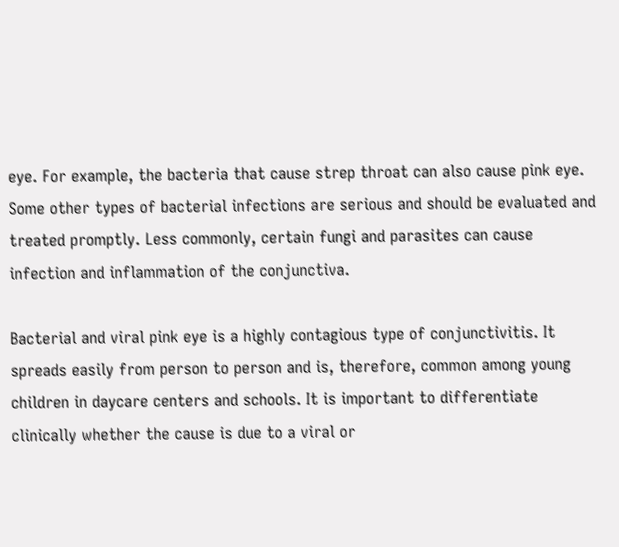eye. For example, the bacteria that cause strep throat can also cause pink eye. Some other types of bacterial infections are serious and should be evaluated and treated promptly. Less commonly, certain fungi and parasites can cause infection and inflammation of the conjunctiva.

Bacterial and viral pink eye is a highly contagious type of conjunctivitis. It spreads easily from person to person and is, therefore, common among young children in daycare centers and schools. It is important to differentiate clinically whether the cause is due to a viral or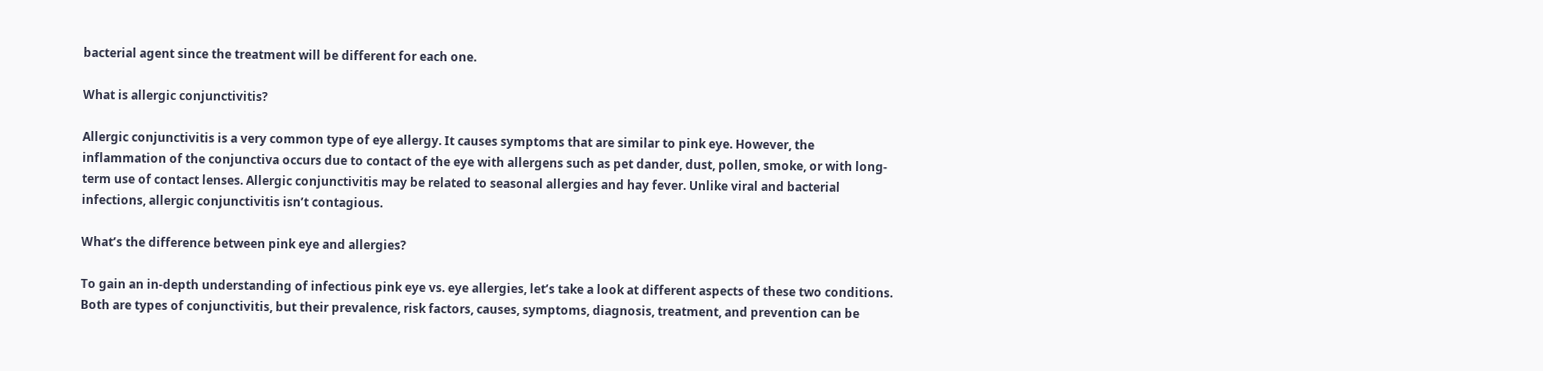bacterial agent since the treatment will be different for each one.

What is allergic conjunctivitis?

Allergic conjunctivitis is a very common type of eye allergy. It causes symptoms that are similar to pink eye. However, the inflammation of the conjunctiva occurs due to contact of the eye with allergens such as pet dander, dust, pollen, smoke, or with long-term use of contact lenses. Allergic conjunctivitis may be related to seasonal allergies and hay fever. Unlike viral and bacterial infections, allergic conjunctivitis isn’t contagious.

What’s the difference between pink eye and allergies?

To gain an in-depth understanding of infectious pink eye vs. eye allergies, let’s take a look at different aspects of these two conditions. Both are types of conjunctivitis, but their prevalence, risk factors, causes, symptoms, diagnosis, treatment, and prevention can be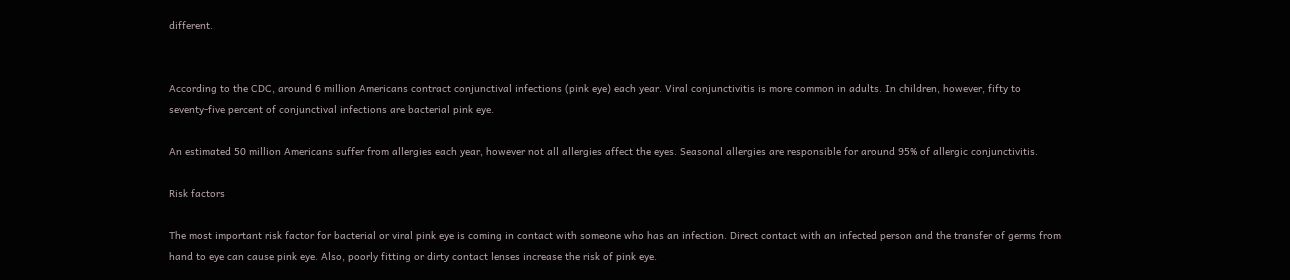different.


According to the CDC, around 6 million Americans contract conjunctival infections (pink eye) each year. Viral conjunctivitis is more common in adults. In children, however, fifty to seventy-five percent of conjunctival infections are bacterial pink eye.

An estimated 50 million Americans suffer from allergies each year, however not all allergies affect the eyes. Seasonal allergies are responsible for around 95% of allergic conjunctivitis.

Risk factors

The most important risk factor for bacterial or viral pink eye is coming in contact with someone who has an infection. Direct contact with an infected person and the transfer of germs from hand to eye can cause pink eye. Also, poorly fitting or dirty contact lenses increase the risk of pink eye.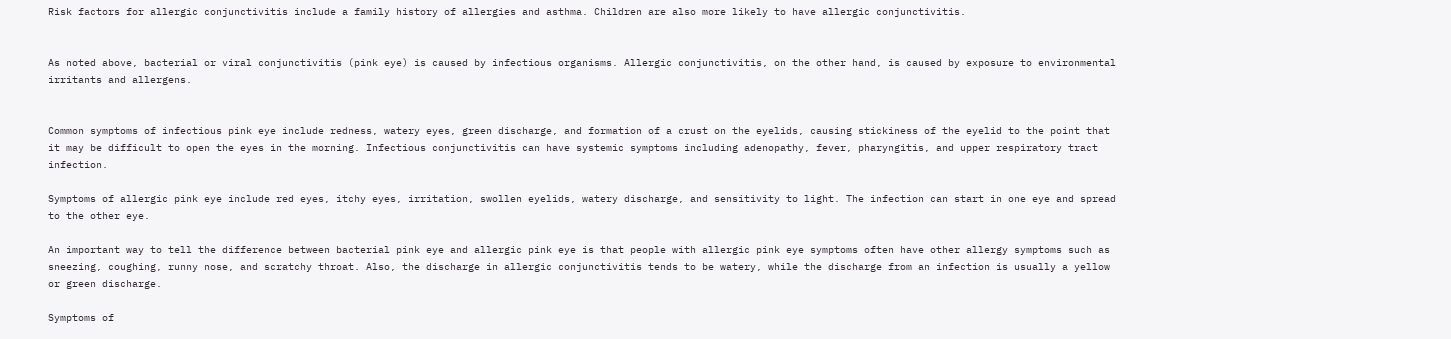Risk factors for allergic conjunctivitis include a family history of allergies and asthma. Children are also more likely to have allergic conjunctivitis.


As noted above, bacterial or viral conjunctivitis (pink eye) is caused by infectious organisms. Allergic conjunctivitis, on the other hand, is caused by exposure to environmental irritants and allergens.


Common symptoms of infectious pink eye include redness, watery eyes, green discharge, and formation of a crust on the eyelids, causing stickiness of the eyelid to the point that it may be difficult to open the eyes in the morning. Infectious conjunctivitis can have systemic symptoms including adenopathy, fever, pharyngitis, and upper respiratory tract infection.

Symptoms of allergic pink eye include red eyes, itchy eyes, irritation, swollen eyelids, watery discharge, and sensitivity to light. The infection can start in one eye and spread to the other eye.

An important way to tell the difference between bacterial pink eye and allergic pink eye is that people with allergic pink eye symptoms often have other allergy symptoms such as sneezing, coughing, runny nose, and scratchy throat. Also, the discharge in allergic conjunctivitis tends to be watery, while the discharge from an infection is usually a yellow or green discharge.

Symptoms of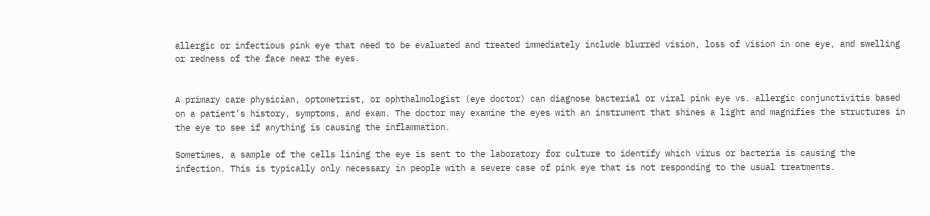allergic or infectious pink eye that need to be evaluated and treated immediately include blurred vision, loss of vision in one eye, and swelling or redness of the face near the eyes.


A primary care physician, optometrist, or ophthalmologist (eye doctor) can diagnose bacterial or viral pink eye vs. allergic conjunctivitis based on a patient’s history, symptoms, and exam. The doctor may examine the eyes with an instrument that shines a light and magnifies the structures in the eye to see if anything is causing the inflammation.

Sometimes, a sample of the cells lining the eye is sent to the laboratory for culture to identify which virus or bacteria is causing the infection. This is typically only necessary in people with a severe case of pink eye that is not responding to the usual treatments.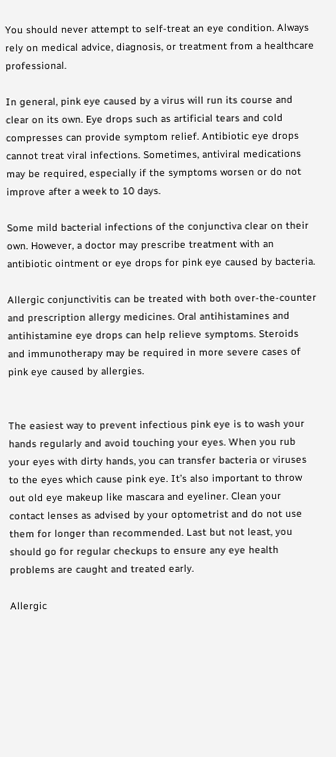You should never attempt to self-treat an eye condition. Always rely on medical advice, diagnosis, or treatment from a healthcare professional.

In general, pink eye caused by a virus will run its course and clear on its own. Eye drops such as artificial tears and cold compresses can provide symptom relief. Antibiotic eye drops cannot treat viral infections. Sometimes, antiviral medications may be required, especially if the symptoms worsen or do not improve after a week to 10 days.

Some mild bacterial infections of the conjunctiva clear on their own. However, a doctor may prescribe treatment with an antibiotic ointment or eye drops for pink eye caused by bacteria.

Allergic conjunctivitis can be treated with both over-the-counter and prescription allergy medicines. Oral antihistamines and antihistamine eye drops can help relieve symptoms. Steroids and immunotherapy may be required in more severe cases of pink eye caused by allergies.


The easiest way to prevent infectious pink eye is to wash your hands regularly and avoid touching your eyes. When you rub your eyes with dirty hands, you can transfer bacteria or viruses to the eyes which cause pink eye. It’s also important to throw out old eye makeup like mascara and eyeliner. Clean your contact lenses as advised by your optometrist and do not use them for longer than recommended. Last but not least, you should go for regular checkups to ensure any eye health problems are caught and treated early.

Allergic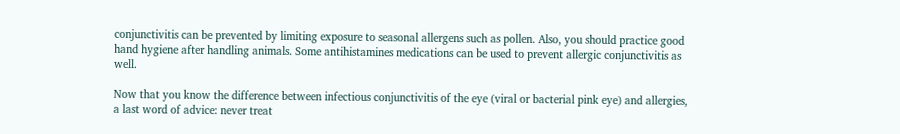conjunctivitis can be prevented by limiting exposure to seasonal allergens such as pollen. Also, you should practice good hand hygiene after handling animals. Some antihistamines medications can be used to prevent allergic conjunctivitis as well.

Now that you know the difference between infectious conjunctivitis of the eye (viral or bacterial pink eye) and allergies, a last word of advice: never treat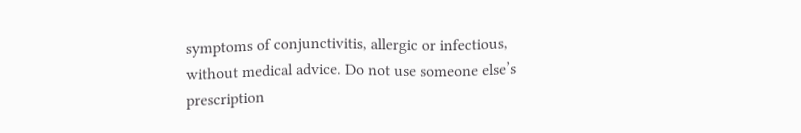symptoms of conjunctivitis, allergic or infectious, without medical advice. Do not use someone else’s prescription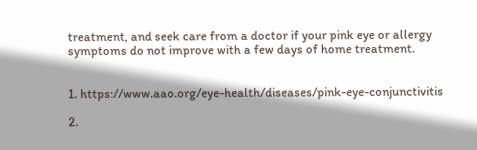treatment, and seek care from a doctor if your pink eye or allergy symptoms do not improve with a few days of home treatment.


1. https://www.aao.org/eye-health/diseases/pink-eye-conjunctivitis

2.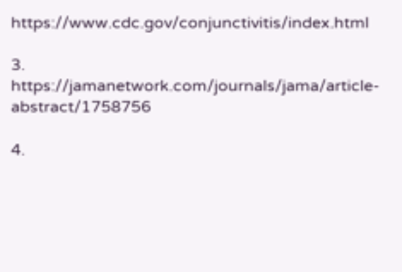https://www.cdc.gov/conjunctivitis/index.html

3. https://jamanetwork.com/journals/jama/article-abstract/1758756

4.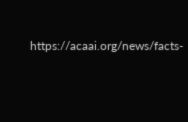https://acaai.org/news/facts-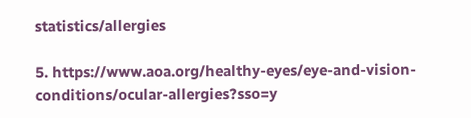statistics/allergies

5. https://www.aoa.org/healthy-eyes/eye-and-vision-conditions/ocular-allergies?sso=y